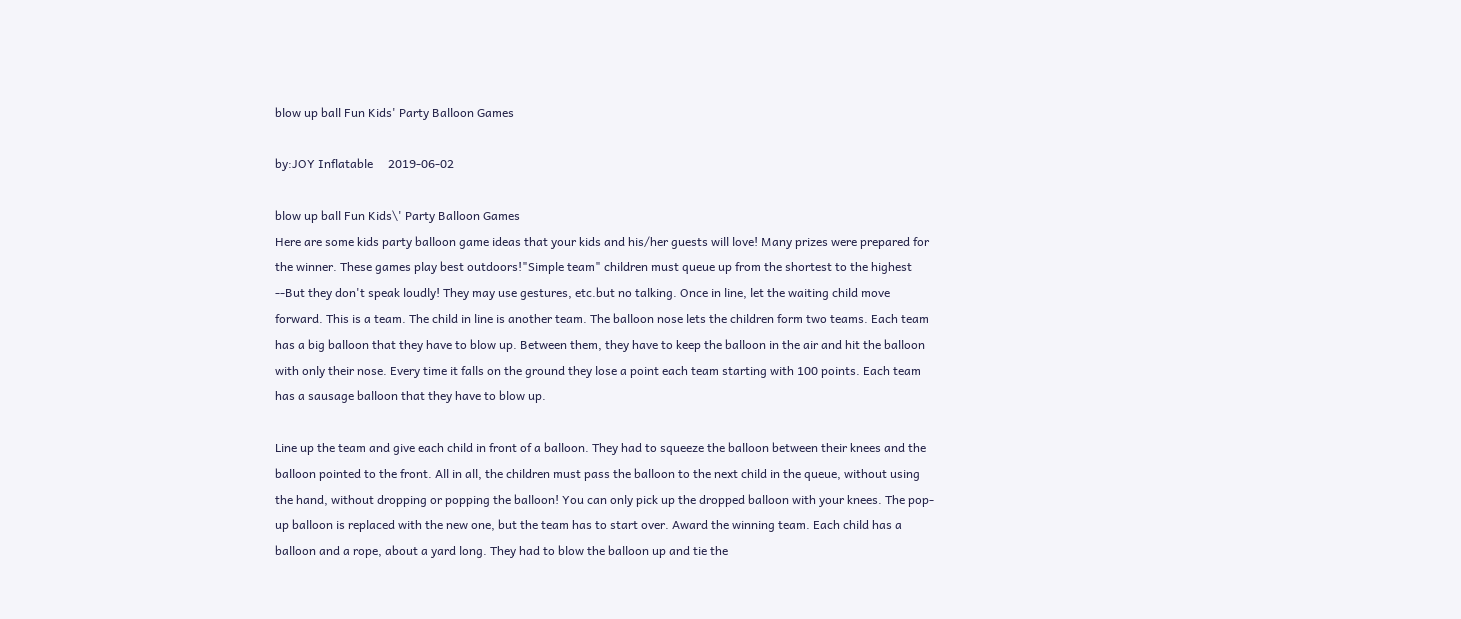blow up ball Fun Kids' Party Balloon Games

by:JOY Inflatable     2019-06-02

blow up ball Fun Kids\' Party Balloon Games
Here are some kids party balloon game ideas that your kids and his/her guests will love! Many prizes were prepared for the winner. These games play best outdoors!"Simple team" children must queue up from the shortest to the highest --But they don't speak loudly! They may use gestures, etc.but no talking. Once in line, let the waiting child move forward. This is a team. The child in line is another team. The balloon nose lets the children form two teams. Each team has a big balloon that they have to blow up. Between them, they have to keep the balloon in the air and hit the balloon with only their nose. Every time it falls on the ground they lose a point each team starting with 100 points. Each team has a sausage balloon that they have to blow up.

Line up the team and give each child in front of a balloon. They had to squeeze the balloon between their knees and the balloon pointed to the front. All in all, the children must pass the balloon to the next child in the queue, without using the hand, without dropping or popping the balloon! You can only pick up the dropped balloon with your knees. The pop-up balloon is replaced with the new one, but the team has to start over. Award the winning team. Each child has a balloon and a rope, about a yard long. They had to blow the balloon up and tie the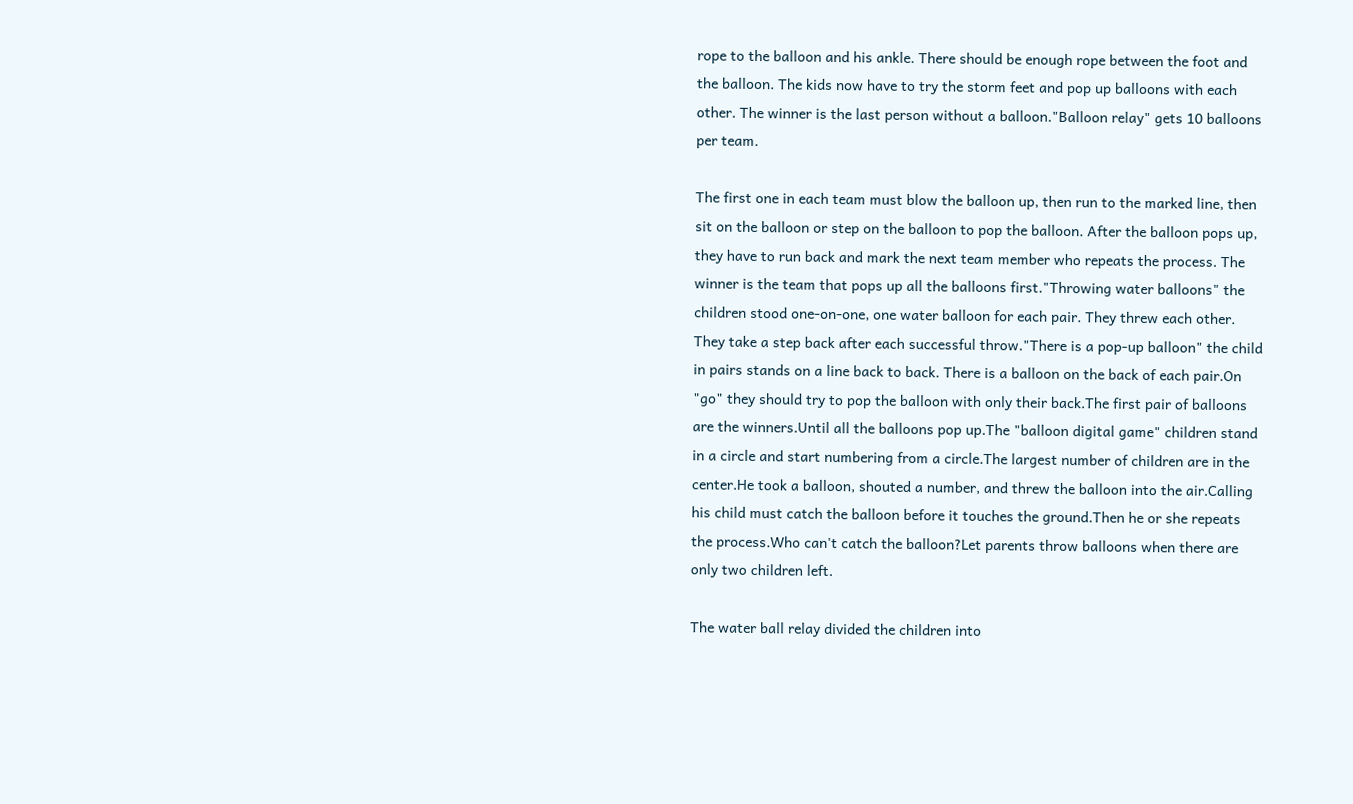rope to the balloon and his ankle. There should be enough rope between the foot and the balloon. The kids now have to try the storm feet and pop up balloons with each other. The winner is the last person without a balloon."Balloon relay" gets 10 balloons per team.

The first one in each team must blow the balloon up, then run to the marked line, then sit on the balloon or step on the balloon to pop the balloon. After the balloon pops up, they have to run back and mark the next team member who repeats the process. The winner is the team that pops up all the balloons first."Throwing water balloons" the children stood one-on-one, one water balloon for each pair. They threw each other. They take a step back after each successful throw."There is a pop-up balloon" the child in pairs stands on a line back to back. There is a balloon on the back of each pair.On "go" they should try to pop the balloon with only their back.The first pair of balloons are the winners.Until all the balloons pop up.The "balloon digital game" children stand in a circle and start numbering from a circle.The largest number of children are in the center.He took a balloon, shouted a number, and threw the balloon into the air.Calling his child must catch the balloon before it touches the ground.Then he or she repeats the process.Who can't catch the balloon?Let parents throw balloons when there are only two children left.

The water ball relay divided the children into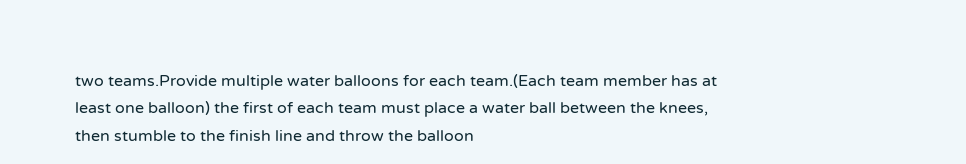two teams.Provide multiple water balloons for each team.(Each team member has at least one balloon) the first of each team must place a water ball between the knees, then stumble to the finish line and throw the balloon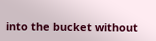into the bucket without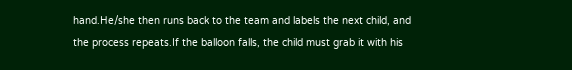hand.He/she then runs back to the team and labels the next child, and the process repeats.If the balloon falls, the child must grab it with his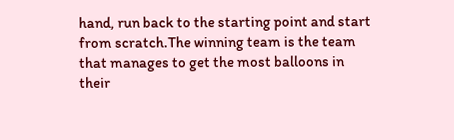hand, run back to the starting point and start from scratch.The winning team is the team that manages to get the most balloons in their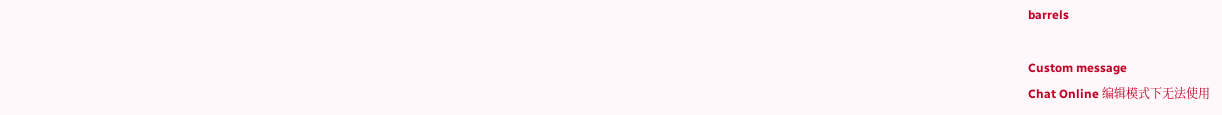barrels

Custom message
Chat Online 编辑模式下无法使用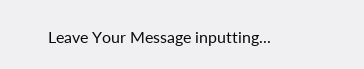Leave Your Message inputting...